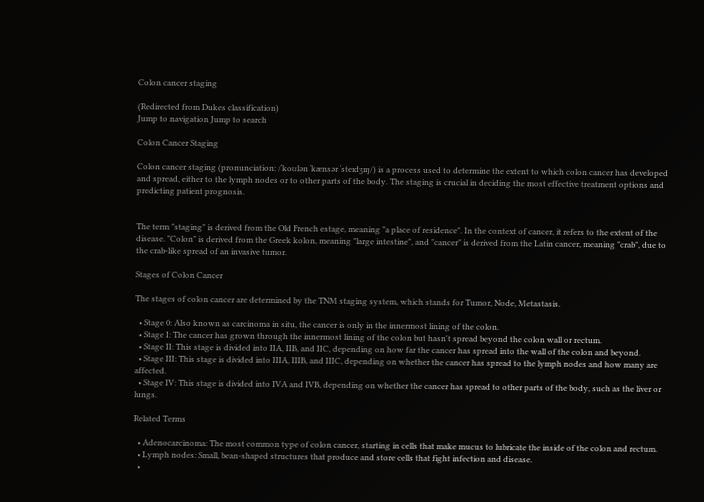Colon cancer staging

(Redirected from Dukes classification)
Jump to navigation Jump to search

Colon Cancer Staging

Colon cancer staging (pronunciation: /ˈkoʊlən ˈkænsər ˈsteɪdʒɪŋ/) is a process used to determine the extent to which colon cancer has developed and spread, either to the lymph nodes or to other parts of the body. The staging is crucial in deciding the most effective treatment options and predicting patient prognosis.


The term "staging" is derived from the Old French estage, meaning "a place of residence". In the context of cancer, it refers to the extent of the disease. "Colon" is derived from the Greek kolon, meaning "large intestine", and "cancer" is derived from the Latin cancer, meaning "crab", due to the crab-like spread of an invasive tumor.

Stages of Colon Cancer

The stages of colon cancer are determined by the TNM staging system, which stands for Tumor, Node, Metastasis.

  • Stage 0: Also known as carcinoma in situ, the cancer is only in the innermost lining of the colon.
  • Stage I: The cancer has grown through the innermost lining of the colon but hasn't spread beyond the colon wall or rectum.
  • Stage II: This stage is divided into IIA, IIB, and IIC, depending on how far the cancer has spread into the wall of the colon and beyond.
  • Stage III: This stage is divided into IIIA, IIIB, and IIIC, depending on whether the cancer has spread to the lymph nodes and how many are affected.
  • Stage IV: This stage is divided into IVA and IVB, depending on whether the cancer has spread to other parts of the body, such as the liver or lungs.

Related Terms

  • Adenocarcinoma: The most common type of colon cancer, starting in cells that make mucus to lubricate the inside of the colon and rectum.
  • Lymph nodes: Small, bean-shaped structures that produce and store cells that fight infection and disease.
  •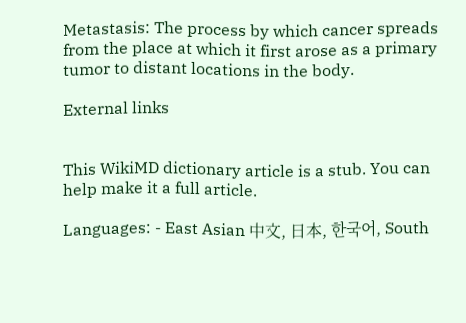Metastasis: The process by which cancer spreads from the place at which it first arose as a primary tumor to distant locations in the body.

External links


This WikiMD dictionary article is a stub. You can help make it a full article.

Languages: - East Asian 中文, 日本, 한국어, South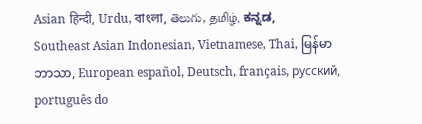Asian हिन्दी, Urdu, বাংলা, తెలుగు, தமிழ், ಕನ್ನಡ,
Southeast Asian Indonesian, Vietnamese, Thai, မြန်မာဘာသာ, European español, Deutsch, français, русский, português do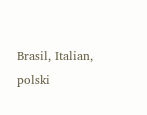Brasil, Italian, polski